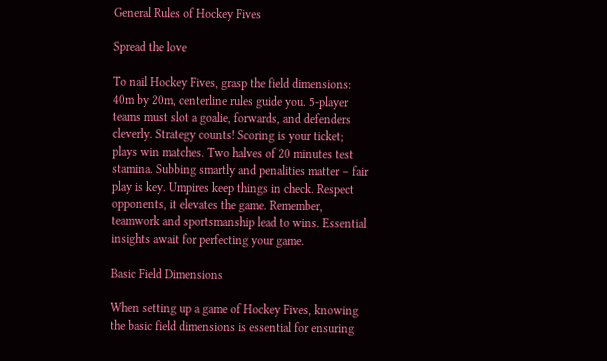General Rules of Hockey Fives

Spread the love

To nail Hockey Fives, grasp the field dimensions: 40m by 20m, centerline rules guide you. 5-player teams must slot a goalie, forwards, and defenders cleverly. Strategy counts! Scoring is your ticket; plays win matches. Two halves of 20 minutes test stamina. Subbing smartly and penalities matter – fair play is key. Umpires keep things in check. Respect opponents, it elevates the game. Remember, teamwork and sportsmanship lead to wins. Essential insights await for perfecting your game.

Basic Field Dimensions

When setting up a game of Hockey Fives, knowing the basic field dimensions is essential for ensuring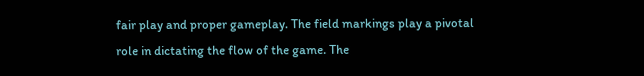fair play and proper gameplay. The field markings play a pivotal role in dictating the flow of the game. The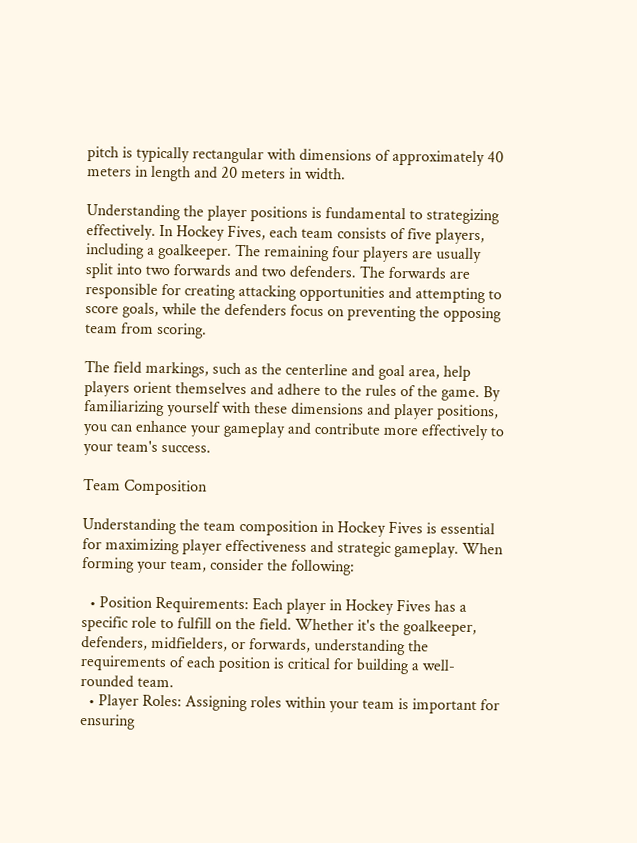pitch is typically rectangular with dimensions of approximately 40 meters in length and 20 meters in width.

Understanding the player positions is fundamental to strategizing effectively. In Hockey Fives, each team consists of five players, including a goalkeeper. The remaining four players are usually split into two forwards and two defenders. The forwards are responsible for creating attacking opportunities and attempting to score goals, while the defenders focus on preventing the opposing team from scoring.

The field markings, such as the centerline and goal area, help players orient themselves and adhere to the rules of the game. By familiarizing yourself with these dimensions and player positions, you can enhance your gameplay and contribute more effectively to your team's success.

Team Composition

Understanding the team composition in Hockey Fives is essential for maximizing player effectiveness and strategic gameplay. When forming your team, consider the following:

  • Position Requirements: Each player in Hockey Fives has a specific role to fulfill on the field. Whether it's the goalkeeper, defenders, midfielders, or forwards, understanding the requirements of each position is critical for building a well-rounded team.
  • Player Roles: Assigning roles within your team is important for ensuring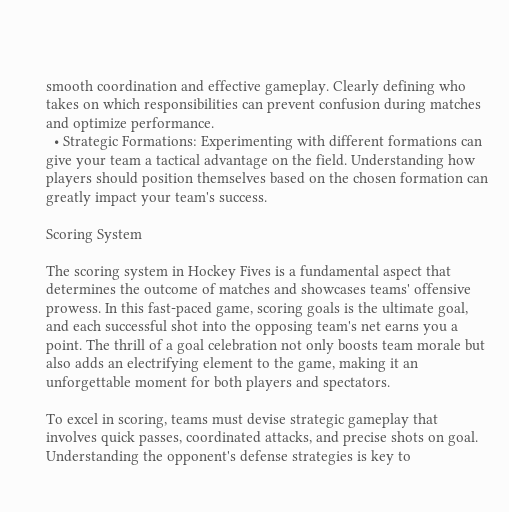smooth coordination and effective gameplay. Clearly defining who takes on which responsibilities can prevent confusion during matches and optimize performance.
  • Strategic Formations: Experimenting with different formations can give your team a tactical advantage on the field. Understanding how players should position themselves based on the chosen formation can greatly impact your team's success.

Scoring System

The scoring system in Hockey Fives is a fundamental aspect that determines the outcome of matches and showcases teams' offensive prowess. In this fast-paced game, scoring goals is the ultimate goal, and each successful shot into the opposing team's net earns you a point. The thrill of a goal celebration not only boosts team morale but also adds an electrifying element to the game, making it an unforgettable moment for both players and spectators.

To excel in scoring, teams must devise strategic gameplay that involves quick passes, coordinated attacks, and precise shots on goal. Understanding the opponent's defense strategies is key to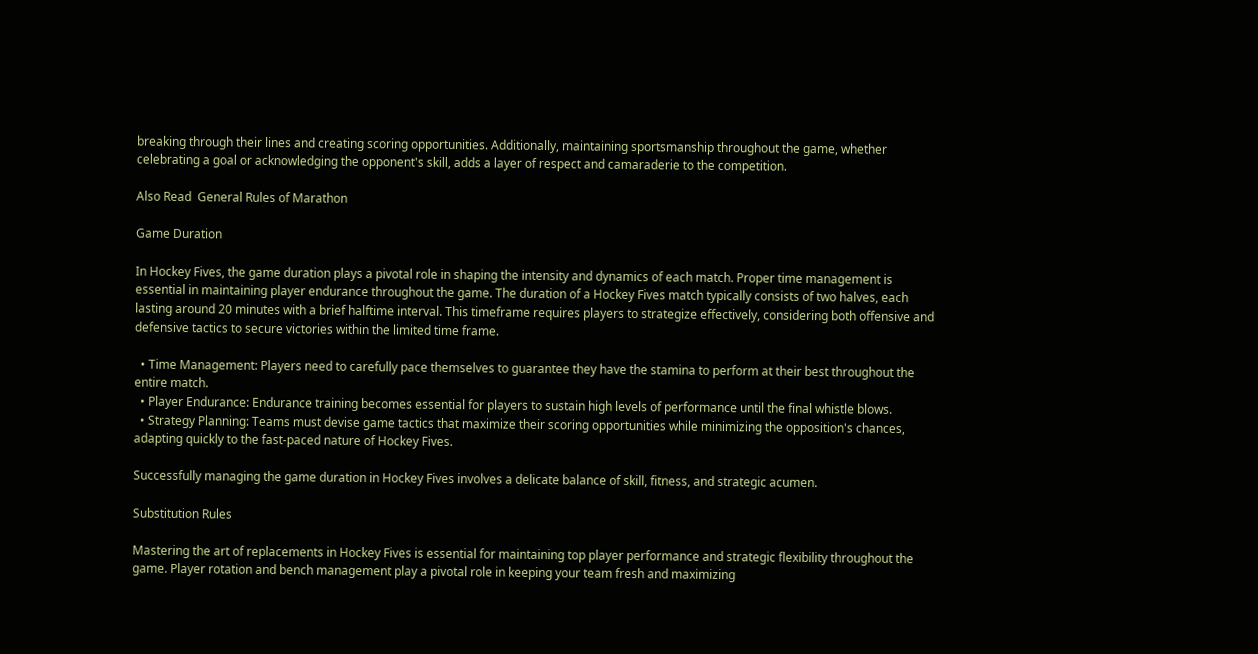breaking through their lines and creating scoring opportunities. Additionally, maintaining sportsmanship throughout the game, whether celebrating a goal or acknowledging the opponent's skill, adds a layer of respect and camaraderie to the competition.

Also Read  General Rules of Marathon

Game Duration

In Hockey Fives, the game duration plays a pivotal role in shaping the intensity and dynamics of each match. Proper time management is essential in maintaining player endurance throughout the game. The duration of a Hockey Fives match typically consists of two halves, each lasting around 20 minutes with a brief halftime interval. This timeframe requires players to strategize effectively, considering both offensive and defensive tactics to secure victories within the limited time frame.

  • Time Management: Players need to carefully pace themselves to guarantee they have the stamina to perform at their best throughout the entire match.
  • Player Endurance: Endurance training becomes essential for players to sustain high levels of performance until the final whistle blows.
  • Strategy Planning: Teams must devise game tactics that maximize their scoring opportunities while minimizing the opposition's chances, adapting quickly to the fast-paced nature of Hockey Fives.

Successfully managing the game duration in Hockey Fives involves a delicate balance of skill, fitness, and strategic acumen.

Substitution Rules

Mastering the art of replacements in Hockey Fives is essential for maintaining top player performance and strategic flexibility throughout the game. Player rotation and bench management play a pivotal role in keeping your team fresh and maximizing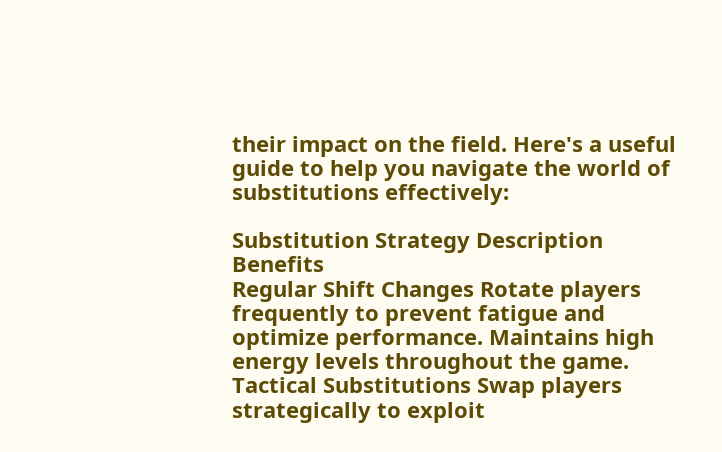their impact on the field. Here's a useful guide to help you navigate the world of substitutions effectively:

Substitution Strategy Description Benefits
Regular Shift Changes Rotate players frequently to prevent fatigue and optimize performance. Maintains high energy levels throughout the game.
Tactical Substitutions Swap players strategically to exploit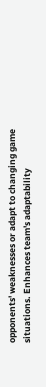opponents' weaknesses or adapt to changing game situations. Enhances team's adaptability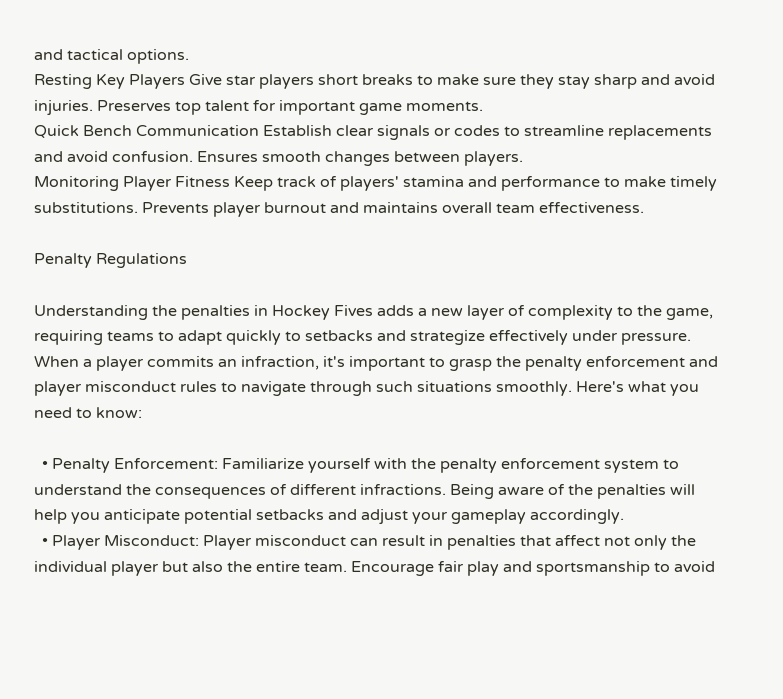and tactical options.
Resting Key Players Give star players short breaks to make sure they stay sharp and avoid injuries. Preserves top talent for important game moments.
Quick Bench Communication Establish clear signals or codes to streamline replacements and avoid confusion. Ensures smooth changes between players.
Monitoring Player Fitness Keep track of players' stamina and performance to make timely substitutions. Prevents player burnout and maintains overall team effectiveness.

Penalty Regulations

Understanding the penalties in Hockey Fives adds a new layer of complexity to the game, requiring teams to adapt quickly to setbacks and strategize effectively under pressure. When a player commits an infraction, it's important to grasp the penalty enforcement and player misconduct rules to navigate through such situations smoothly. Here's what you need to know:

  • Penalty Enforcement: Familiarize yourself with the penalty enforcement system to understand the consequences of different infractions. Being aware of the penalties will help you anticipate potential setbacks and adjust your gameplay accordingly.
  • Player Misconduct: Player misconduct can result in penalties that affect not only the individual player but also the entire team. Encourage fair play and sportsmanship to avoid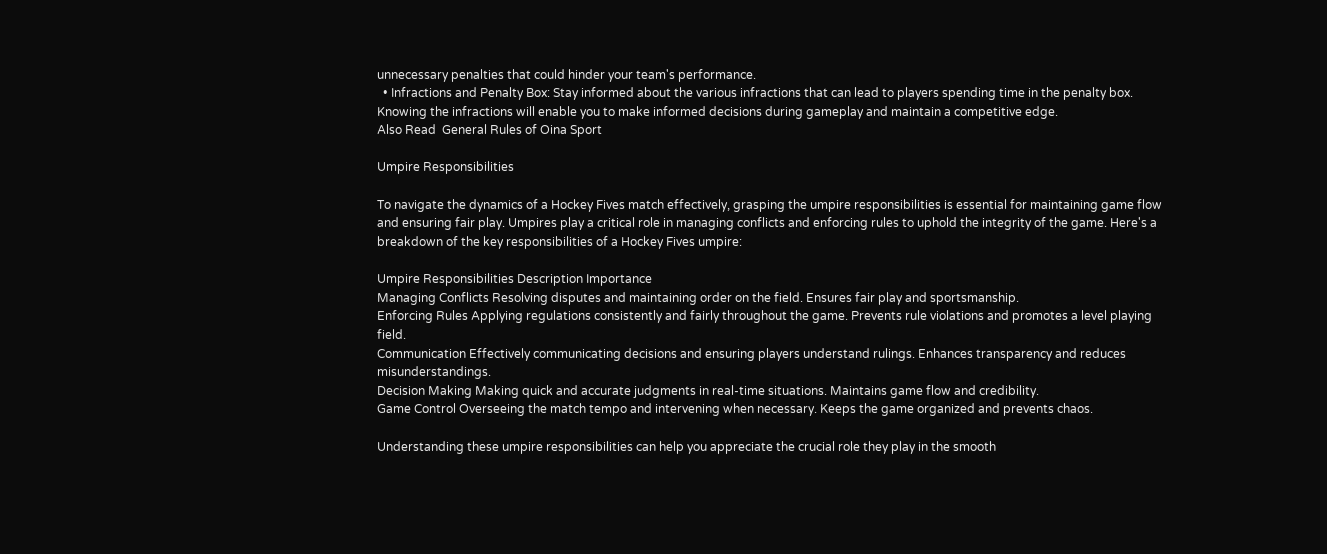unnecessary penalties that could hinder your team's performance.
  • Infractions and Penalty Box: Stay informed about the various infractions that can lead to players spending time in the penalty box. Knowing the infractions will enable you to make informed decisions during gameplay and maintain a competitive edge.
Also Read  General Rules of Oina Sport

Umpire Responsibilities

To navigate the dynamics of a Hockey Fives match effectively, grasping the umpire responsibilities is essential for maintaining game flow and ensuring fair play. Umpires play a critical role in managing conflicts and enforcing rules to uphold the integrity of the game. Here's a breakdown of the key responsibilities of a Hockey Fives umpire:

Umpire Responsibilities Description Importance
Managing Conflicts Resolving disputes and maintaining order on the field. Ensures fair play and sportsmanship.
Enforcing Rules Applying regulations consistently and fairly throughout the game. Prevents rule violations and promotes a level playing field.
Communication Effectively communicating decisions and ensuring players understand rulings. Enhances transparency and reduces misunderstandings.
Decision Making Making quick and accurate judgments in real-time situations. Maintains game flow and credibility.
Game Control Overseeing the match tempo and intervening when necessary. Keeps the game organized and prevents chaos.

Understanding these umpire responsibilities can help you appreciate the crucial role they play in the smooth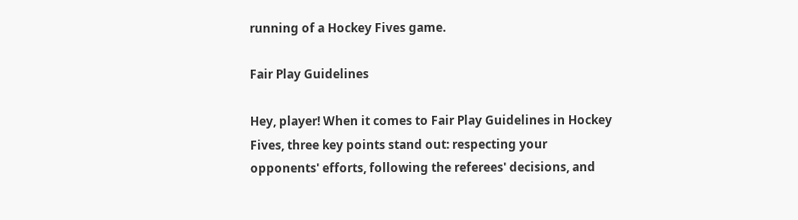running of a Hockey Fives game.

Fair Play Guidelines

Hey, player! When it comes to Fair Play Guidelines in Hockey Fives, three key points stand out: respecting your opponents' efforts, following the referees' decisions, and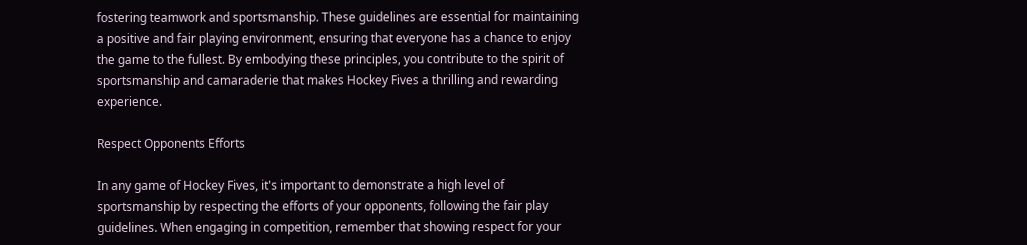fostering teamwork and sportsmanship. These guidelines are essential for maintaining a positive and fair playing environment, ensuring that everyone has a chance to enjoy the game to the fullest. By embodying these principles, you contribute to the spirit of sportsmanship and camaraderie that makes Hockey Fives a thrilling and rewarding experience.

Respect Opponents Efforts

In any game of Hockey Fives, it's important to demonstrate a high level of sportsmanship by respecting the efforts of your opponents, following the fair play guidelines. When engaging in competition, remember that showing respect for your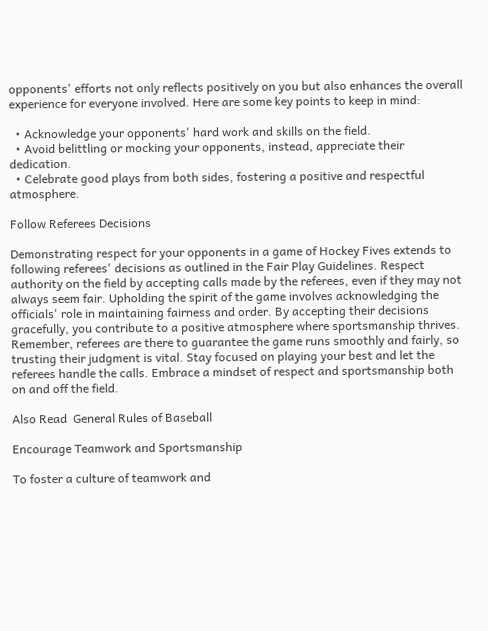opponents' efforts not only reflects positively on you but also enhances the overall experience for everyone involved. Here are some key points to keep in mind:

  • Acknowledge your opponents' hard work and skills on the field.
  • Avoid belittling or mocking your opponents, instead, appreciate their dedication.
  • Celebrate good plays from both sides, fostering a positive and respectful atmosphere.

Follow Referees Decisions

Demonstrating respect for your opponents in a game of Hockey Fives extends to following referees' decisions as outlined in the Fair Play Guidelines. Respect authority on the field by accepting calls made by the referees, even if they may not always seem fair. Upholding the spirit of the game involves acknowledging the officials' role in maintaining fairness and order. By accepting their decisions gracefully, you contribute to a positive atmosphere where sportsmanship thrives. Remember, referees are there to guarantee the game runs smoothly and fairly, so trusting their judgment is vital. Stay focused on playing your best and let the referees handle the calls. Embrace a mindset of respect and sportsmanship both on and off the field.

Also Read  General Rules of Baseball

Encourage Teamwork and Sportsmanship

To foster a culture of teamwork and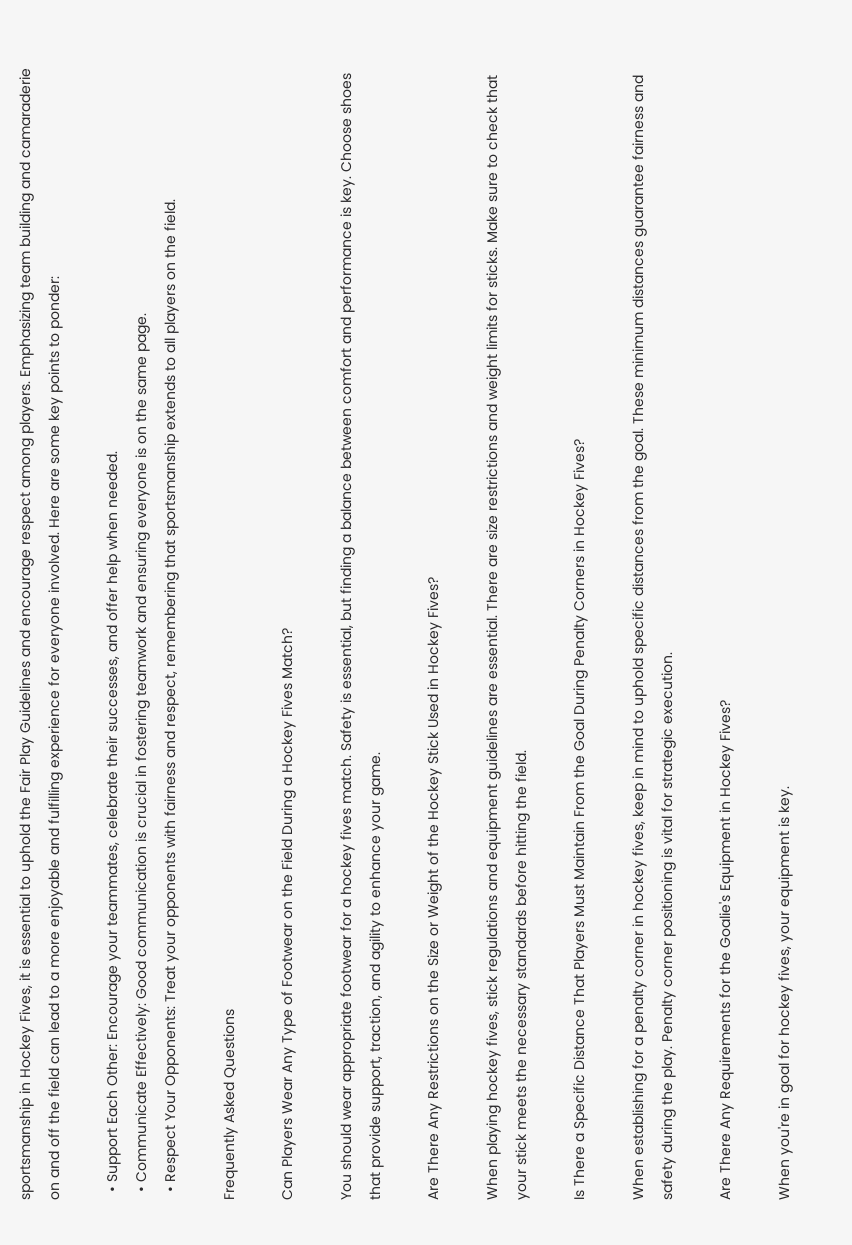sportsmanship in Hockey Fives, it is essential to uphold the Fair Play Guidelines and encourage respect among players. Emphasizing team building and camaraderie on and off the field can lead to a more enjoyable and fulfilling experience for everyone involved. Here are some key points to ponder:

  • Support Each Other: Encourage your teammates, celebrate their successes, and offer help when needed.
  • Communicate Effectively: Good communication is crucial in fostering teamwork and ensuring everyone is on the same page.
  • Respect Your Opponents: Treat your opponents with fairness and respect, remembering that sportsmanship extends to all players on the field.

Frequently Asked Questions

Can Players Wear Any Type of Footwear on the Field During a Hockey Fives Match?

You should wear appropriate footwear for a hockey fives match. Safety is essential, but finding a balance between comfort and performance is key. Choose shoes that provide support, traction, and agility to enhance your game.

Are There Any Restrictions on the Size or Weight of the Hockey Stick Used in Hockey Fives?

When playing hockey fives, stick regulations and equipment guidelines are essential. There are size restrictions and weight limits for sticks. Make sure to check that your stick meets the necessary standards before hitting the field.

Is There a Specific Distance That Players Must Maintain From the Goal During Penalty Corners in Hockey Fives?

When establishing for a penalty corner in hockey fives, keep in mind to uphold specific distances from the goal. These minimum distances guarantee fairness and safety during the play. Penalty corner positioning is vital for strategic execution.

Are There Any Requirements for the Goalie's Equipment in Hockey Fives?

When you're in goal for hockey fives, your equipment is key.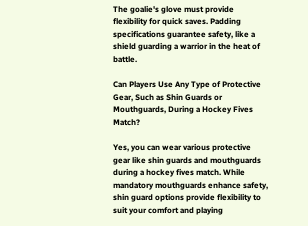The goalie's glove must provide flexibility for quick saves. Padding specifications guarantee safety, like a shield guarding a warrior in the heat of battle.

Can Players Use Any Type of Protective Gear, Such as Shin Guards or Mouthguards, During a Hockey Fives Match?

Yes, you can wear various protective gear like shin guards and mouthguards during a hockey fives match. While mandatory mouthguards enhance safety, shin guard options provide flexibility to suit your comfort and playing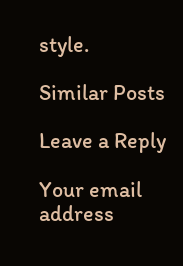style.

Similar Posts

Leave a Reply

Your email address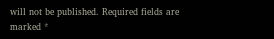will not be published. Required fields are marked *